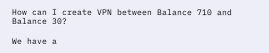How can I create VPN between Balance 710 and Balance 30?

We have a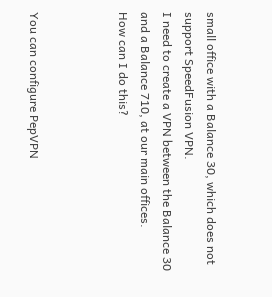small office with a Balance 30, which does not support SpeedFusion VPN.
I need to create a VPN between the Balance 30 and a Balance 710, at our main offices.
How can I do this?



You can configure PepVPN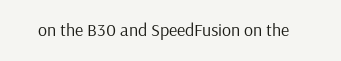on the B30 and SpeedFusion on the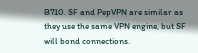B710. SF and PepVPN are similar as they use the same VPN engine, but SF will bond connections.